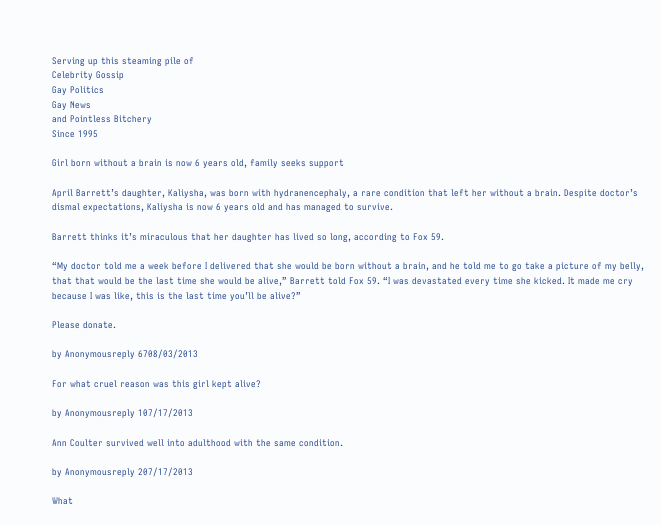Serving up this steaming pile of
Celebrity Gossip
Gay Politics
Gay News
and Pointless Bitchery
Since 1995

Girl born without a brain is now 6 years old, family seeks support

April Barrett’s daughter, Kaliysha, was born with hydranencephaly, a rare condition that left her without a brain. Despite doctor’s dismal expectations, Kaliysha is now 6 years old and has managed to survive.

Barrett thinks it’s miraculous that her daughter has lived so long, according to Fox 59.

“My doctor told me a week before I delivered that she would be born without a brain, and he told me to go take a picture of my belly, that that would be the last time she would be alive,” Barrett told Fox 59. “I was devastated every time she kicked. It made me cry because I was like, this is the last time you’ll be alive?”

Please donate.

by Anonymousreply 6708/03/2013

For what cruel reason was this girl kept alive?

by Anonymousreply 107/17/2013

Ann Coulter survived well into adulthood with the same condition.

by Anonymousreply 207/17/2013

What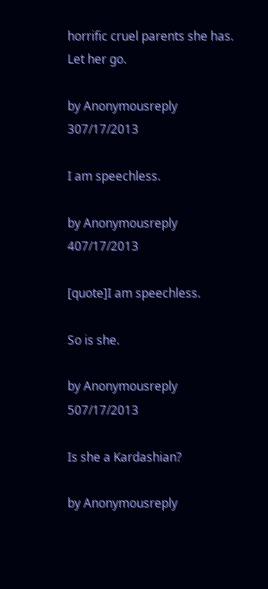horrific cruel parents she has. Let her go.

by Anonymousreply 307/17/2013

I am speechless.

by Anonymousreply 407/17/2013

[quote]I am speechless.

So is she.

by Anonymousreply 507/17/2013

Is she a Kardashian?

by Anonymousreply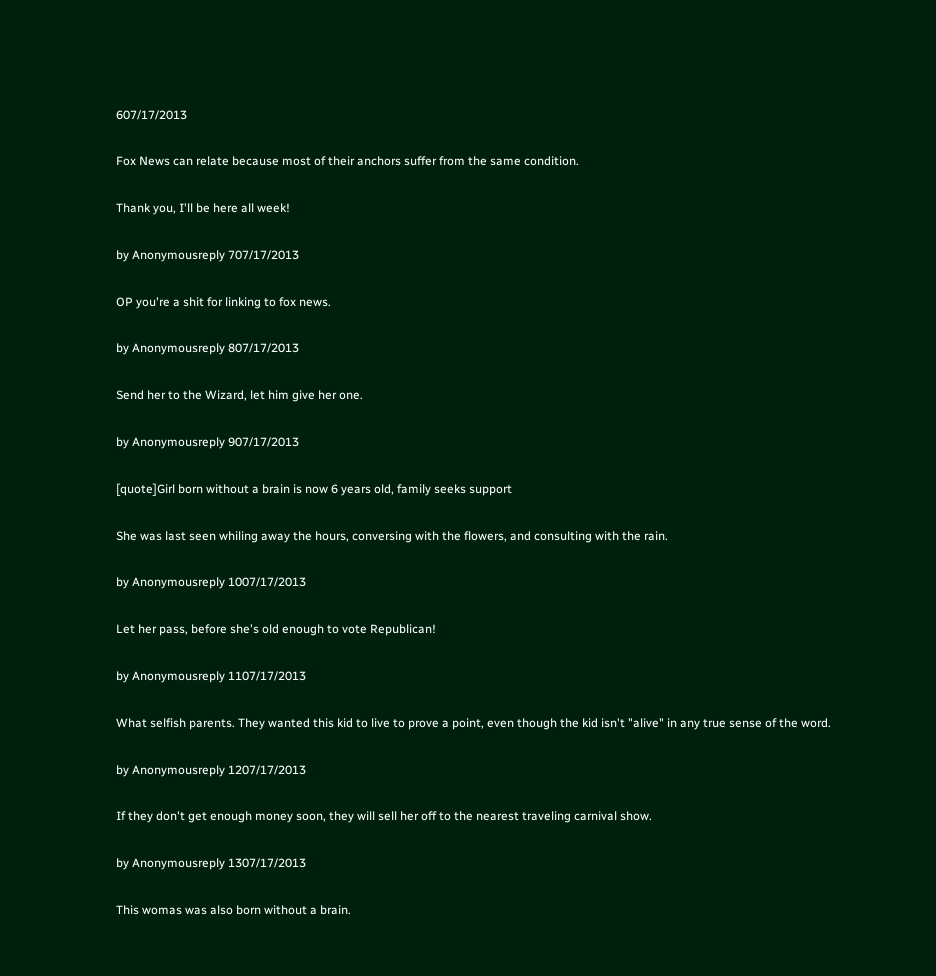607/17/2013

Fox News can relate because most of their anchors suffer from the same condition.

Thank you, I'll be here all week!

by Anonymousreply 707/17/2013

OP you're a shit for linking to fox news.

by Anonymousreply 807/17/2013

Send her to the Wizard, let him give her one.

by Anonymousreply 907/17/2013

[quote]Girl born without a brain is now 6 years old, family seeks support

She was last seen whiling away the hours, conversing with the flowers, and consulting with the rain.

by Anonymousreply 1007/17/2013

Let her pass, before she's old enough to vote Republican!

by Anonymousreply 1107/17/2013

What selfish parents. They wanted this kid to live to prove a point, even though the kid isn't "alive" in any true sense of the word.

by Anonymousreply 1207/17/2013

If they don't get enough money soon, they will sell her off to the nearest traveling carnival show.

by Anonymousreply 1307/17/2013

This womas was also born without a brain.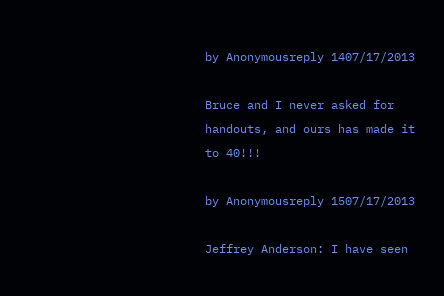by Anonymousreply 1407/17/2013

Bruce and I never asked for handouts, and ours has made it to 40!!!

by Anonymousreply 1507/17/2013

Jeffrey Anderson: I have seen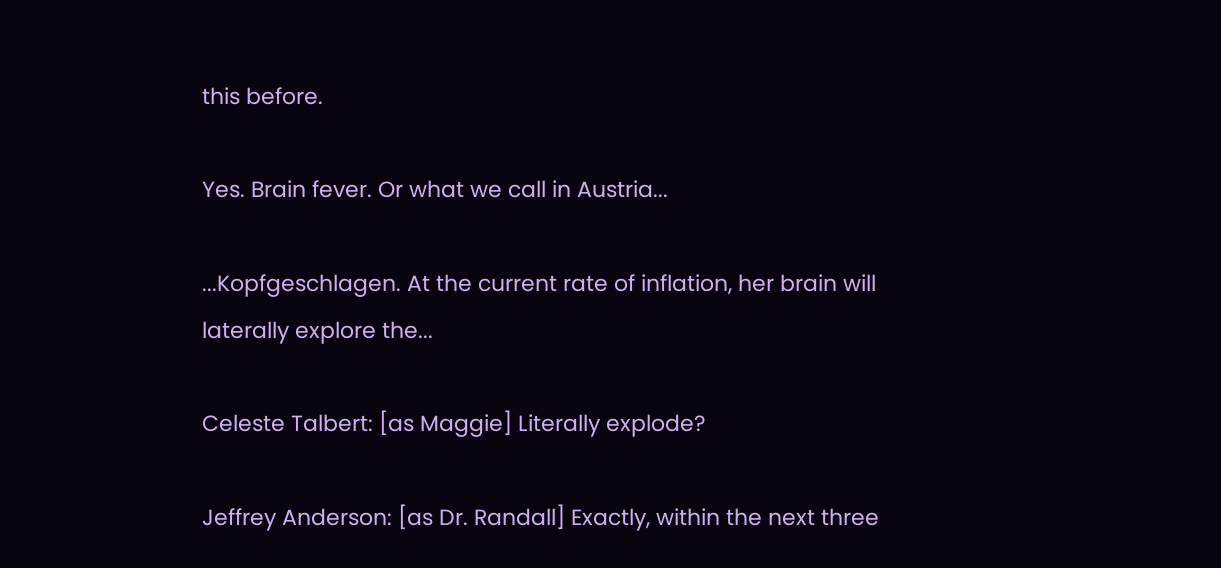this before.

Yes. Brain fever. Or what we call in Austria...

...Kopfgeschlagen. At the current rate of inflation, her brain will laterally explore the...

Celeste Talbert: [as Maggie] Literally explode?

Jeffrey Anderson: [as Dr. Randall] Exactly, within the next three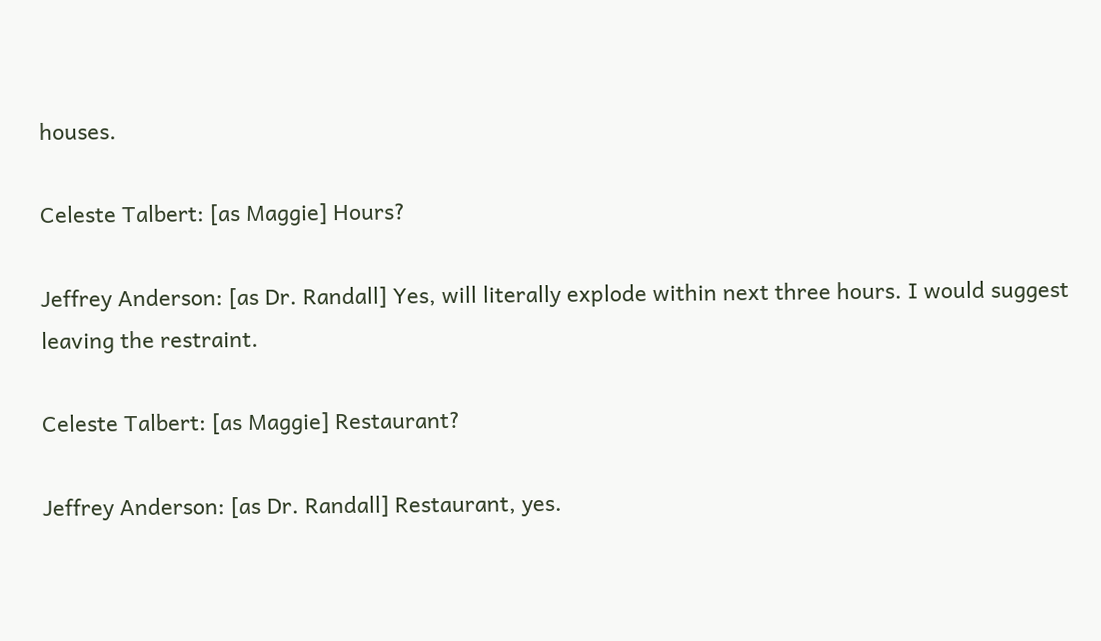houses.

Celeste Talbert: [as Maggie] Hours?

Jeffrey Anderson: [as Dr. Randall] Yes, will literally explode within next three hours. I would suggest leaving the restraint.

Celeste Talbert: [as Maggie] Restaurant?

Jeffrey Anderson: [as Dr. Randall] Restaurant, yes.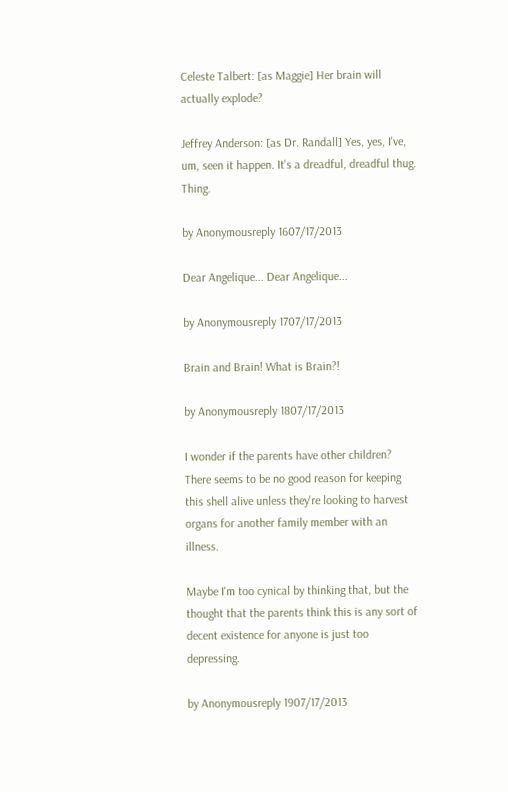Celeste Talbert: [as Maggie] Her brain will actually explode?

Jeffrey Anderson: [as Dr. Randall] Yes, yes, I've, um, seen it happen. It's a dreadful, dreadful thug. Thing.

by Anonymousreply 1607/17/2013

Dear Angelique... Dear Angelique...

by Anonymousreply 1707/17/2013

Brain and Brain! What is Brain?!

by Anonymousreply 1807/17/2013

I wonder if the parents have other children? There seems to be no good reason for keeping this shell alive unless they're looking to harvest organs for another family member with an illness.

Maybe I'm too cynical by thinking that, but the thought that the parents think this is any sort of decent existence for anyone is just too depressing.

by Anonymousreply 1907/17/2013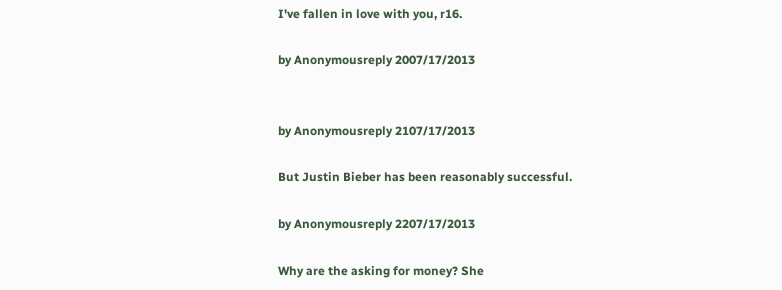I've fallen in love with you, r16.

by Anonymousreply 2007/17/2013


by Anonymousreply 2107/17/2013

But Justin Bieber has been reasonably successful.

by Anonymousreply 2207/17/2013

Why are the asking for money? She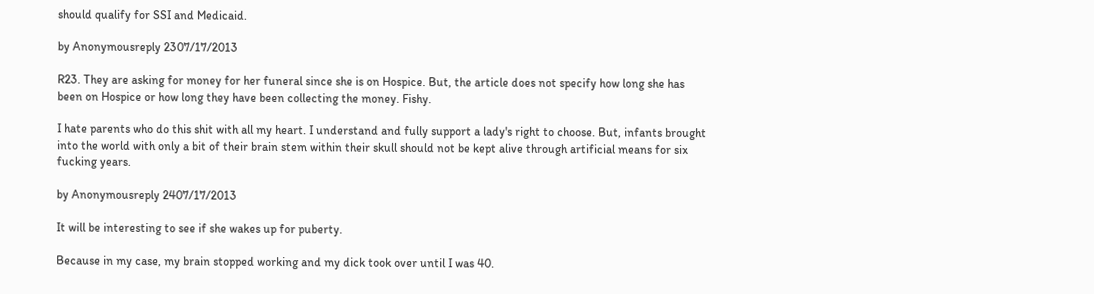should qualify for SSI and Medicaid.

by Anonymousreply 2307/17/2013

R23. They are asking for money for her funeral since she is on Hospice. But, the article does not specify how long she has been on Hospice or how long they have been collecting the money. Fishy.

I hate parents who do this shit with all my heart. I understand and fully support a lady's right to choose. But, infants brought into the world with only a bit of their brain stem within their skull should not be kept alive through artificial means for six fucking years.

by Anonymousreply 2407/17/2013

It will be interesting to see if she wakes up for puberty.

Because in my case, my brain stopped working and my dick took over until I was 40.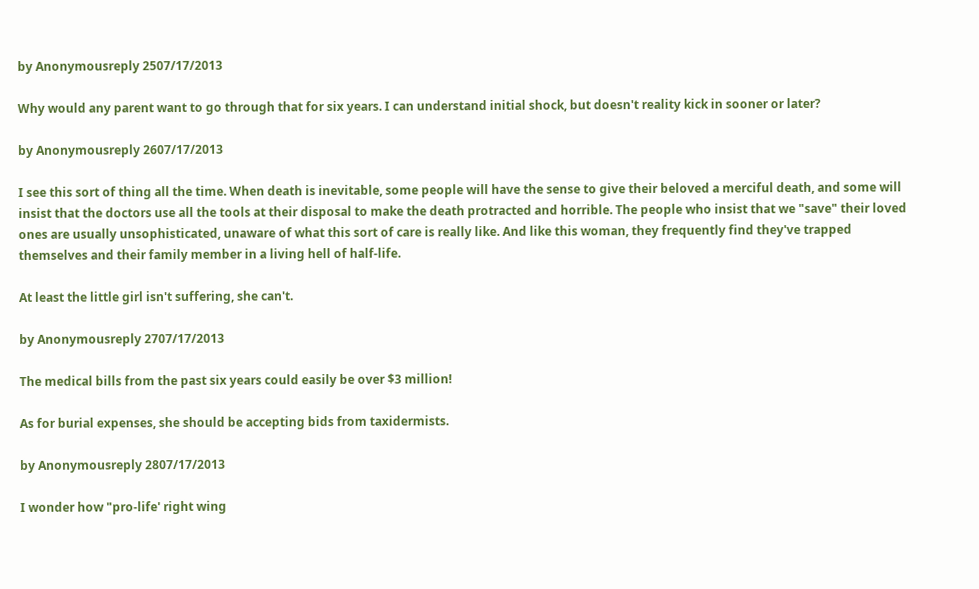by Anonymousreply 2507/17/2013

Why would any parent want to go through that for six years. I can understand initial shock, but doesn't reality kick in sooner or later?

by Anonymousreply 2607/17/2013

I see this sort of thing all the time. When death is inevitable, some people will have the sense to give their beloved a merciful death, and some will insist that the doctors use all the tools at their disposal to make the death protracted and horrible. The people who insist that we "save" their loved ones are usually unsophisticated, unaware of what this sort of care is really like. And like this woman, they frequently find they've trapped themselves and their family member in a living hell of half-life.

At least the little girl isn't suffering, she can't.

by Anonymousreply 2707/17/2013

The medical bills from the past six years could easily be over $3 million!

As for burial expenses, she should be accepting bids from taxidermists.

by Anonymousreply 2807/17/2013

I wonder how "pro-life' right wing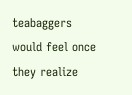teabaggers would feel once they realize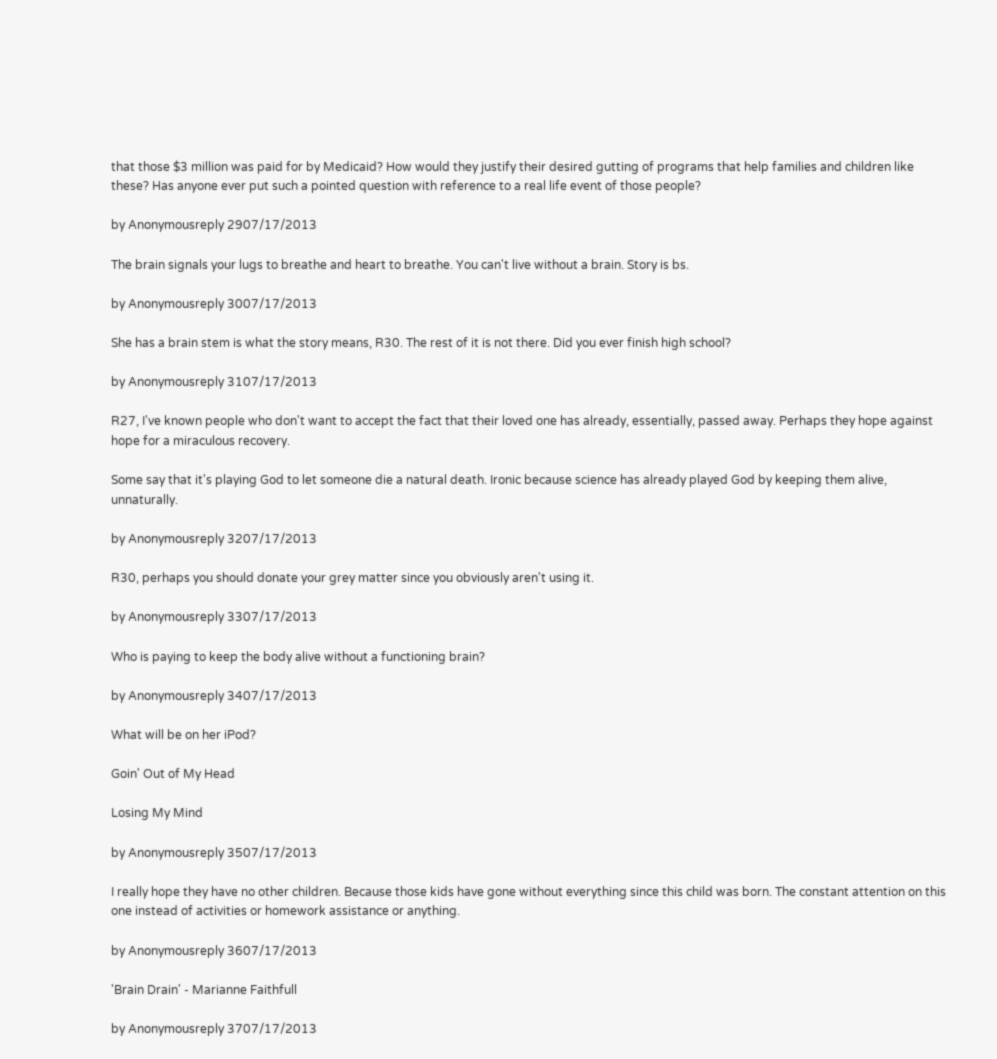that those $3 million was paid for by Medicaid? How would they justify their desired gutting of programs that help families and children like these? Has anyone ever put such a pointed question with reference to a real life event of those people?

by Anonymousreply 2907/17/2013

The brain signals your lugs to breathe and heart to breathe. You can't live without a brain. Story is bs.

by Anonymousreply 3007/17/2013

She has a brain stem is what the story means, R30. The rest of it is not there. Did you ever finish high school?

by Anonymousreply 3107/17/2013

R27, I've known people who don't want to accept the fact that their loved one has already, essentially, passed away. Perhaps they hope against hope for a miraculous recovery.

Some say that it's playing God to let someone die a natural death. Ironic because science has already played God by keeping them alive, unnaturally.

by Anonymousreply 3207/17/2013

R30, perhaps you should donate your grey matter since you obviously aren't using it.

by Anonymousreply 3307/17/2013

Who is paying to keep the body alive without a functioning brain?

by Anonymousreply 3407/17/2013

What will be on her iPod?

Goin' Out of My Head

Losing My Mind

by Anonymousreply 3507/17/2013

I really hope they have no other children. Because those kids have gone without everything since this child was born. The constant attention on this one instead of activities or homework assistance or anything.

by Anonymousreply 3607/17/2013

'Brain Drain' - Marianne Faithfull

by Anonymousreply 3707/17/2013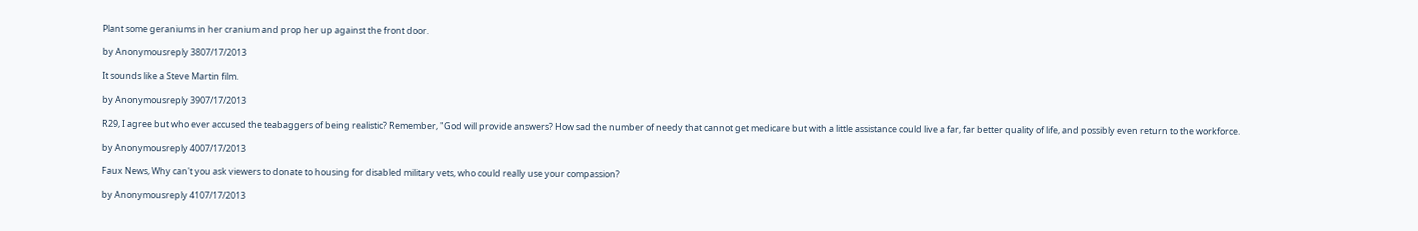Plant some geraniums in her cranium and prop her up against the front door.

by Anonymousreply 3807/17/2013

It sounds like a Steve Martin film.

by Anonymousreply 3907/17/2013

R29, I agree but who ever accused the teabaggers of being realistic? Remember, "God will provide answers? How sad the number of needy that cannot get medicare but with a little assistance could live a far, far better quality of life, and possibly even return to the workforce.

by Anonymousreply 4007/17/2013

Faux News, Why can't you ask viewers to donate to housing for disabled military vets, who could really use your compassion?

by Anonymousreply 4107/17/2013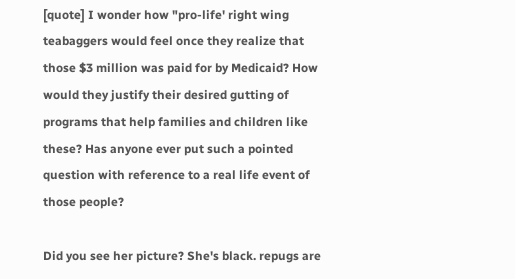[quote] I wonder how "pro-life' right wing teabaggers would feel once they realize that those $3 million was paid for by Medicaid? How would they justify their desired gutting of programs that help families and children like these? Has anyone ever put such a pointed question with reference to a real life event of those people?

Did you see her picture? She's black. repugs are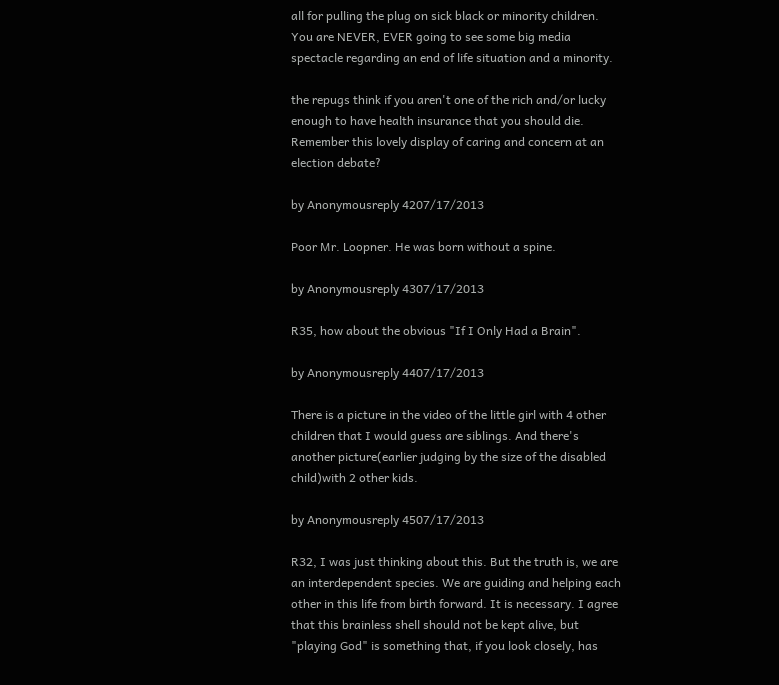all for pulling the plug on sick black or minority children. You are NEVER, EVER going to see some big media spectacle regarding an end of life situation and a minority.

the repugs think if you aren't one of the rich and/or lucky enough to have health insurance that you should die. Remember this lovely display of caring and concern at an election debate?

by Anonymousreply 4207/17/2013

Poor Mr. Loopner. He was born without a spine.

by Anonymousreply 4307/17/2013

R35, how about the obvious "If I Only Had a Brain".

by Anonymousreply 4407/17/2013

There is a picture in the video of the little girl with 4 other children that I would guess are siblings. And there's another picture(earlier judging by the size of the disabled child)with 2 other kids.

by Anonymousreply 4507/17/2013

R32, I was just thinking about this. But the truth is, we are an interdependent species. We are guiding and helping each other in this life from birth forward. It is necessary. I agree that this brainless shell should not be kept alive, but "playing God" is something that, if you look closely, has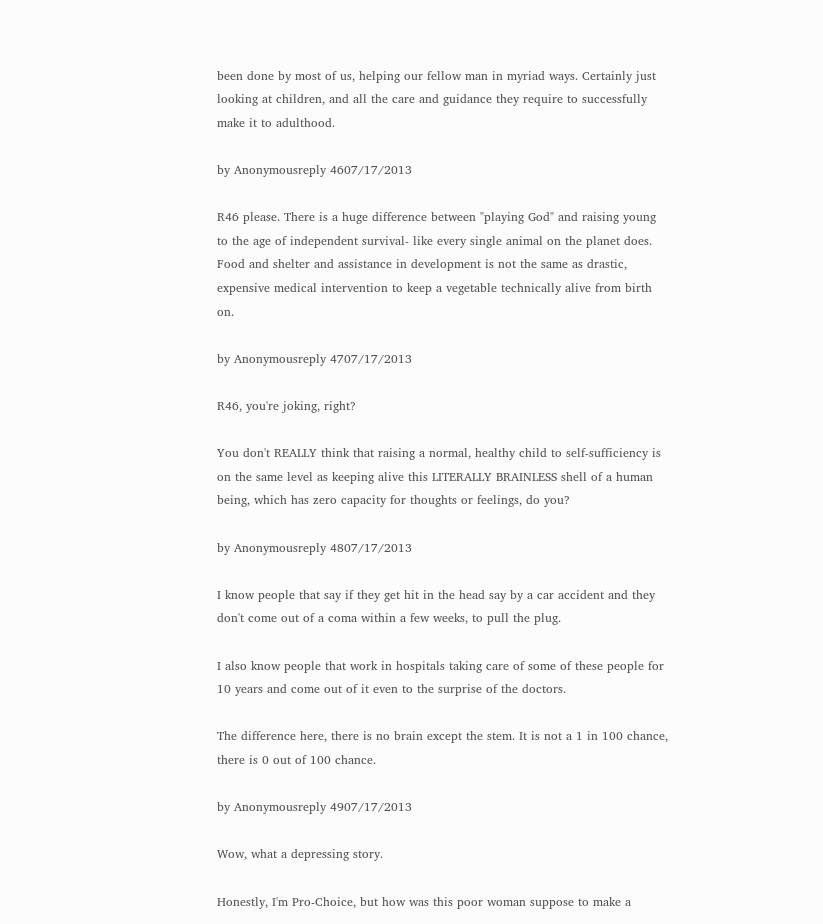been done by most of us, helping our fellow man in myriad ways. Certainly just looking at children, and all the care and guidance they require to successfully make it to adulthood.

by Anonymousreply 4607/17/2013

R46 please. There is a huge difference between "playing God" and raising young to the age of independent survival- like every single animal on the planet does. Food and shelter and assistance in development is not the same as drastic, expensive medical intervention to keep a vegetable technically alive from birth on.

by Anonymousreply 4707/17/2013

R46, you're joking, right?

You don't REALLY think that raising a normal, healthy child to self-sufficiency is on the same level as keeping alive this LITERALLY BRAINLESS shell of a human being, which has zero capacity for thoughts or feelings, do you?

by Anonymousreply 4807/17/2013

I know people that say if they get hit in the head say by a car accident and they don't come out of a coma within a few weeks, to pull the plug.

I also know people that work in hospitals taking care of some of these people for 10 years and come out of it even to the surprise of the doctors.

The difference here, there is no brain except the stem. It is not a 1 in 100 chance, there is 0 out of 100 chance.

by Anonymousreply 4907/17/2013

Wow, what a depressing story.

Honestly, I'm Pro-Choice, but how was this poor woman suppose to make a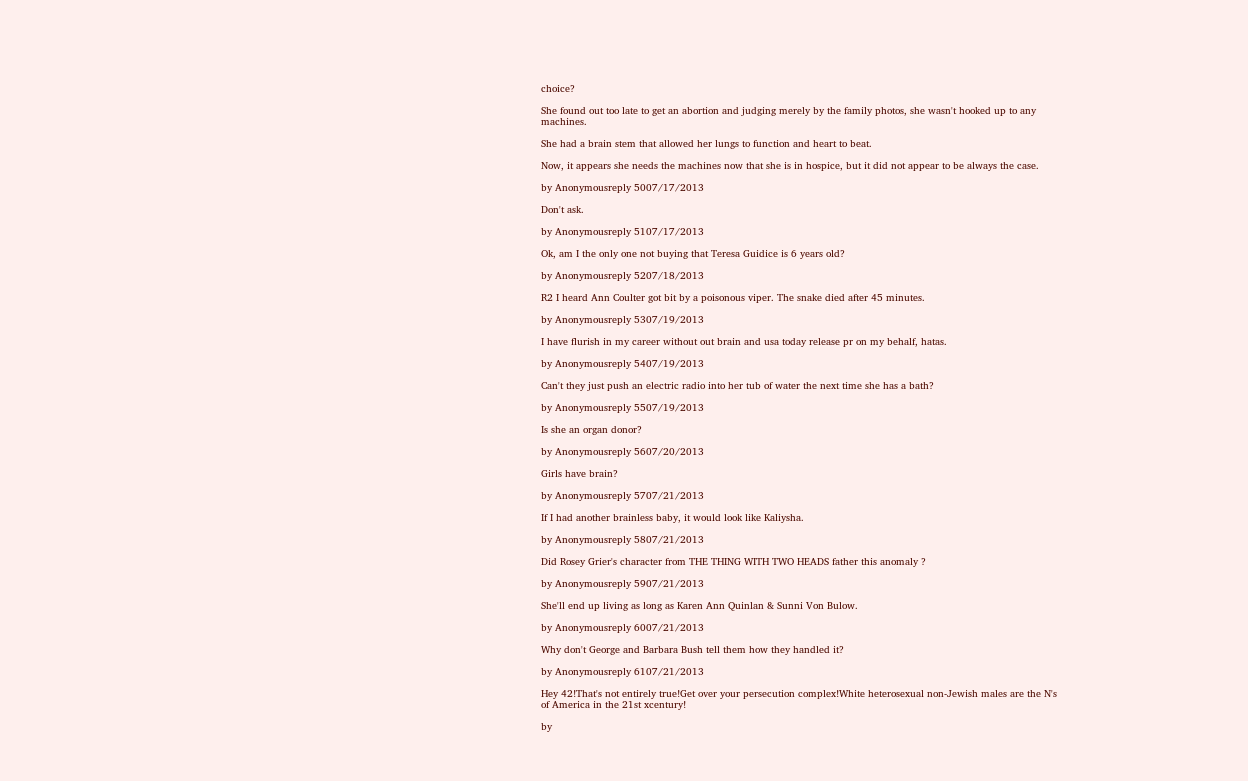choice?

She found out too late to get an abortion and judging merely by the family photos, she wasn't hooked up to any machines.

She had a brain stem that allowed her lungs to function and heart to beat.

Now, it appears she needs the machines now that she is in hospice, but it did not appear to be always the case.

by Anonymousreply 5007/17/2013

Don't ask.

by Anonymousreply 5107/17/2013

Ok, am I the only one not buying that Teresa Guidice is 6 years old?

by Anonymousreply 5207/18/2013

R2 I heard Ann Coulter got bit by a poisonous viper. The snake died after 45 minutes.

by Anonymousreply 5307/19/2013

I have flurish in my career without out brain and usa today release pr on my behalf, hatas.

by Anonymousreply 5407/19/2013

Can't they just push an electric radio into her tub of water the next time she has a bath?

by Anonymousreply 5507/19/2013

Is she an organ donor?

by Anonymousreply 5607/20/2013

Girls have brain?

by Anonymousreply 5707/21/2013

If I had another brainless baby, it would look like Kaliysha.

by Anonymousreply 5807/21/2013

Did Rosey Grier's character from THE THING WITH TWO HEADS father this anomaly ?

by Anonymousreply 5907/21/2013

She'll end up living as long as Karen Ann Quinlan & Sunni Von Bulow.

by Anonymousreply 6007/21/2013

Why don't George and Barbara Bush tell them how they handled it?

by Anonymousreply 6107/21/2013

Hey 42!That's not entirely true!Get over your persecution complex!White heterosexual non-Jewish males are the N's of America in the 21st xcentury!

by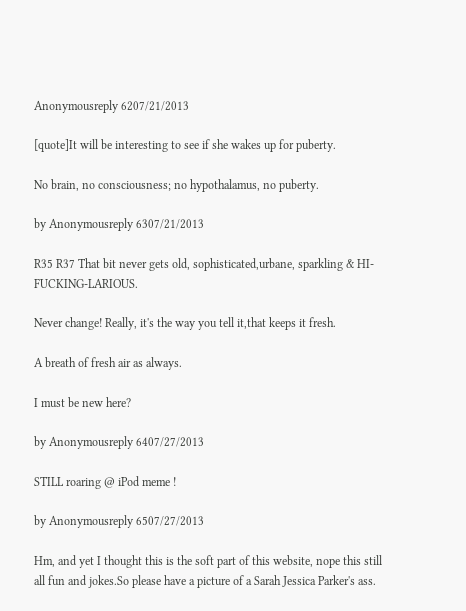Anonymousreply 6207/21/2013

[quote]It will be interesting to see if she wakes up for puberty.

No brain, no consciousness; no hypothalamus, no puberty.

by Anonymousreply 6307/21/2013

R35 R37 That bit never gets old, sophisticated,urbane, sparkling & HI-FUCKING-LARIOUS.

Never change! Really, it's the way you tell it,that keeps it fresh.

A breath of fresh air as always.

I must be new here?

by Anonymousreply 6407/27/2013

STILL roaring @ iPod meme !

by Anonymousreply 6507/27/2013

Hm, and yet I thought this is the soft part of this website, nope this still all fun and jokes.So please have a picture of a Sarah Jessica Parker's ass.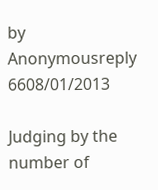by Anonymousreply 6608/01/2013

Judging by the number of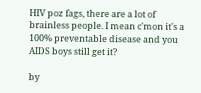HIV poz fags, there are a lot of brainless people. I mean c'mon it's a 100% preventable disease and you AIDS boys still get it?

by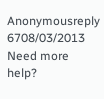Anonymousreply 6708/03/2013
Need more help?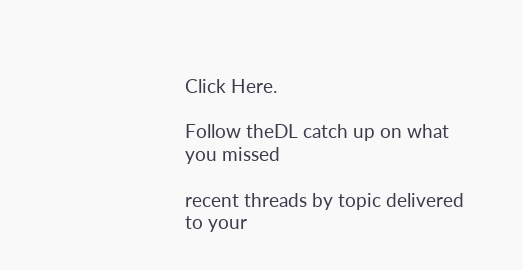Click Here.

Follow theDL catch up on what you missed

recent threads by topic delivered to your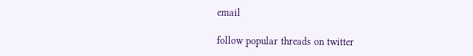email

follow popular threads on twitter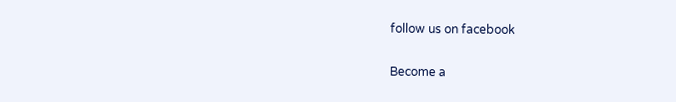follow us on facebook

Become a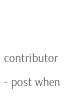contributor - post when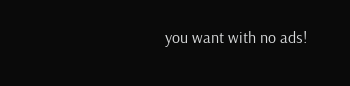you want with no ads!